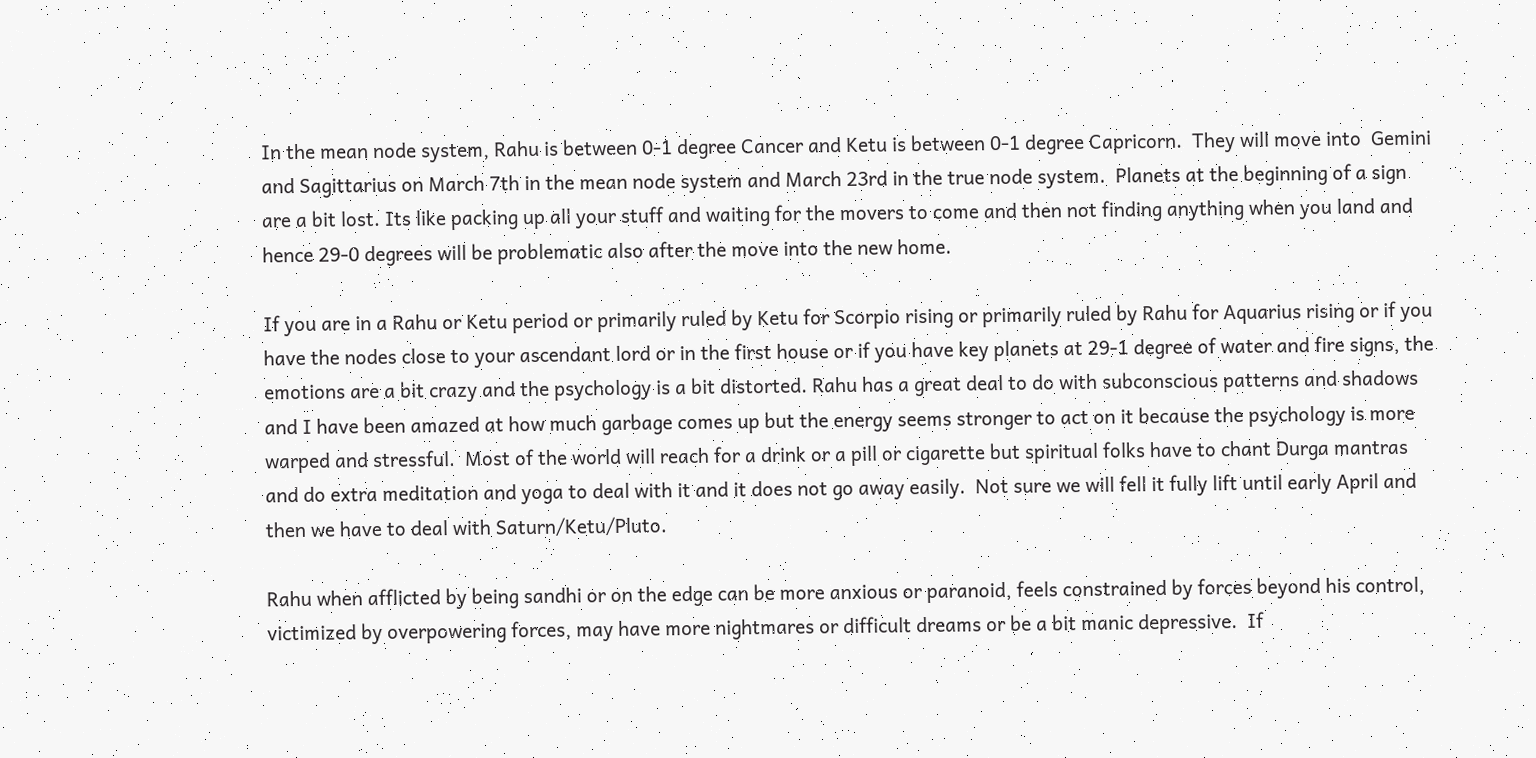In the mean node system, Rahu is between 0-1 degree Cancer and Ketu is between 0-1 degree Capricorn.  They will move into  Gemini and Sagittarius on March 7th in the mean node system and March 23rd in the true node system.  Planets at the beginning of a sign are a bit lost. Its like packing up all your stuff and waiting for the movers to come and then not finding anything when you land and hence 29-0 degrees will be problematic also after the move into the new home.

If you are in a Rahu or Ketu period or primarily ruled by Ketu for Scorpio rising or primarily ruled by Rahu for Aquarius rising or if you have the nodes close to your ascendant lord or in the first house or if you have key planets at 29-1 degree of water and fire signs, the emotions are a bit crazy and the psychology is a bit distorted. Rahu has a great deal to do with subconscious patterns and shadows and I have been amazed at how much garbage comes up but the energy seems stronger to act on it because the psychology is more warped and stressful.  Most of the world will reach for a drink or a pill or cigarette but spiritual folks have to chant Durga mantras and do extra meditation and yoga to deal with it and it does not go away easily.  Not sure we will fell it fully lift until early April and then we have to deal with Saturn/Ketu/Pluto.

Rahu when afflicted by being sandhi or on the edge can be more anxious or paranoid, feels constrained by forces beyond his control, victimized by overpowering forces, may have more nightmares or difficult dreams or be a bit manic depressive.  If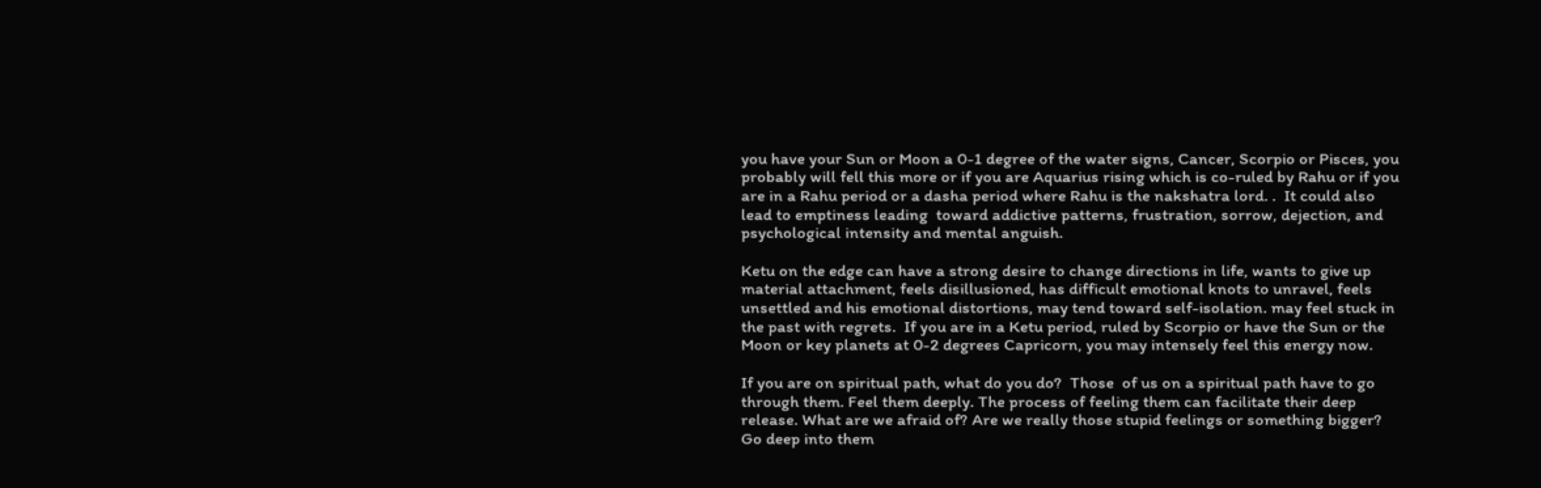you have your Sun or Moon a 0-1 degree of the water signs, Cancer, Scorpio or Pisces, you probably will fell this more or if you are Aquarius rising which is co-ruled by Rahu or if you are in a Rahu period or a dasha period where Rahu is the nakshatra lord. .  It could also lead to emptiness leading  toward addictive patterns, frustration, sorrow, dejection, and psychological intensity and mental anguish.

Ketu on the edge can have a strong desire to change directions in life, wants to give up material attachment, feels disillusioned, has difficult emotional knots to unravel, feels unsettled and his emotional distortions, may tend toward self-isolation. may feel stuck in the past with regrets.  If you are in a Ketu period, ruled by Scorpio or have the Sun or the Moon or key planets at 0-2 degrees Capricorn, you may intensely feel this energy now.

If you are on spiritual path, what do you do?  Those  of us on a spiritual path have to go through them. Feel them deeply. The process of feeling them can facilitate their deep release. What are we afraid of? Are we really those stupid feelings or something bigger?  Go deep into them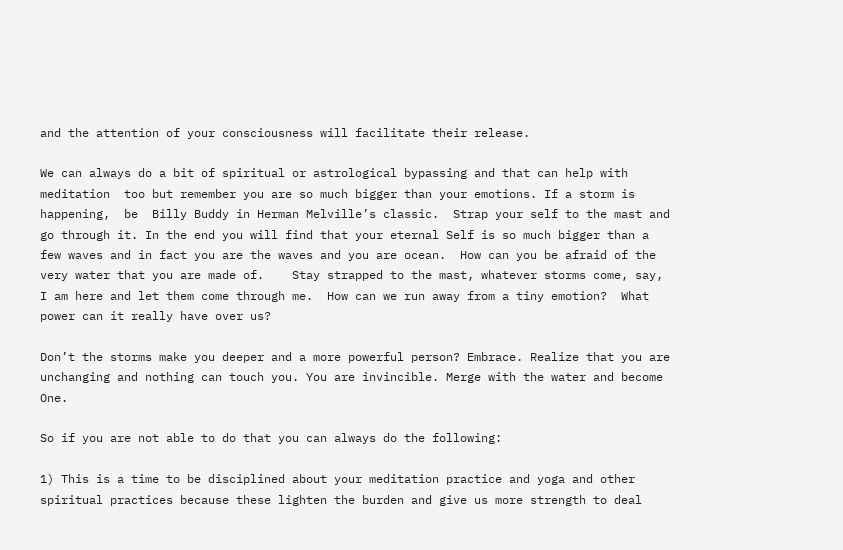and the attention of your consciousness will facilitate their release.

We can always do a bit of spiritual or astrological bypassing and that can help with meditation  too but remember you are so much bigger than your emotions. If a storm is happening,  be  Billy Buddy in Herman Melville’s classic.  Strap your self to the mast and go through it. In the end you will find that your eternal Self is so much bigger than a few waves and in fact you are the waves and you are ocean.  How can you be afraid of the very water that you are made of.    Stay strapped to the mast, whatever storms come, say, I am here and let them come through me.  How can we run away from a tiny emotion?  What power can it really have over us?

Don’t the storms make you deeper and a more powerful person? Embrace. Realize that you are unchanging and nothing can touch you. You are invincible. Merge with the water and become One.

So if you are not able to do that you can always do the following:

1) This is a time to be disciplined about your meditation practice and yoga and other spiritual practices because these lighten the burden and give us more strength to deal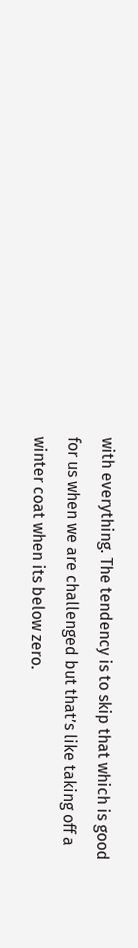with everything. The tendency is to skip that which is good for us when we are challenged but that’s like taking off a winter coat when its below zero.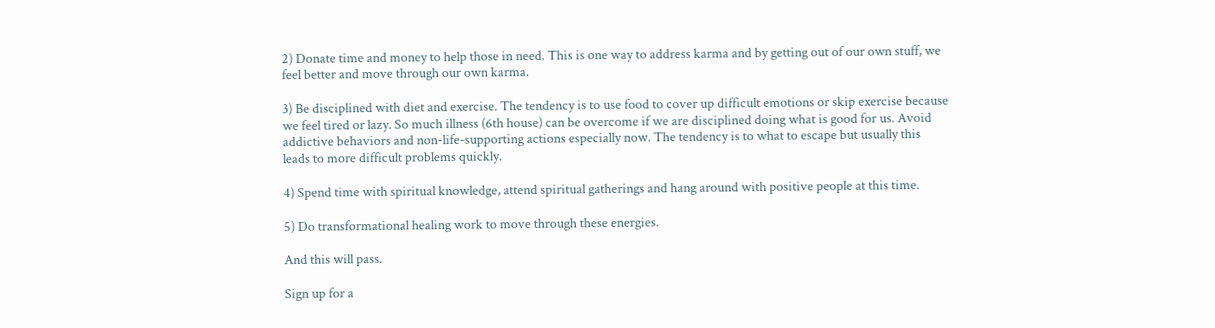2) Donate time and money to help those in need. This is one way to address karma and by getting out of our own stuff, we feel better and move through our own karma.

3) Be disciplined with diet and exercise. The tendency is to use food to cover up difficult emotions or skip exercise because we feel tired or lazy. So much illness (6th house) can be overcome if we are disciplined doing what is good for us. Avoid addictive behaviors and non-life-supporting actions especially now. The tendency is to what to escape but usually this leads to more difficult problems quickly.

4) Spend time with spiritual knowledge, attend spiritual gatherings and hang around with positive people at this time.

5) Do transformational healing work to move through these energies.

And this will pass.

Sign up for a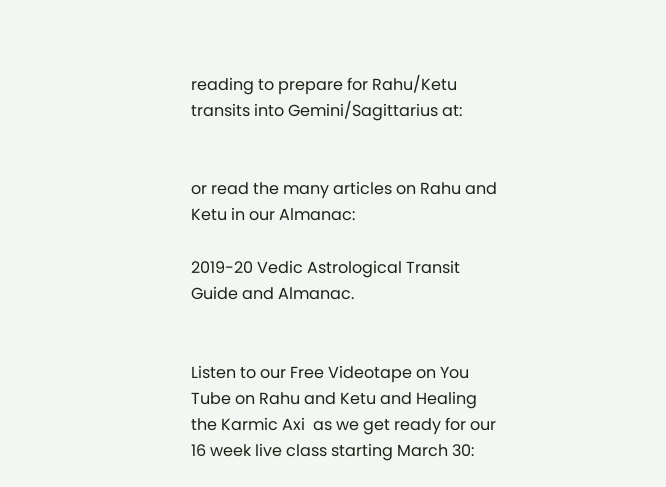reading to prepare for Rahu/Ketu transits into Gemini/Sagittarius at:


or read the many articles on Rahu and Ketu in our Almanac:

2019-20 Vedic Astrological Transit Guide and Almanac.


Listen to our Free Videotape on You Tube on Rahu and Ketu and Healing the Karmic Axi  as we get ready for our 16 week live class starting March 30: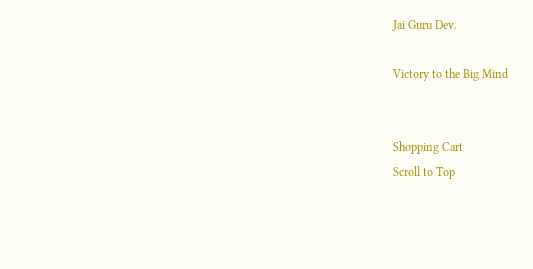Jai Guru Dev.

Victory to the Big Mind


Shopping Cart
Scroll to Top